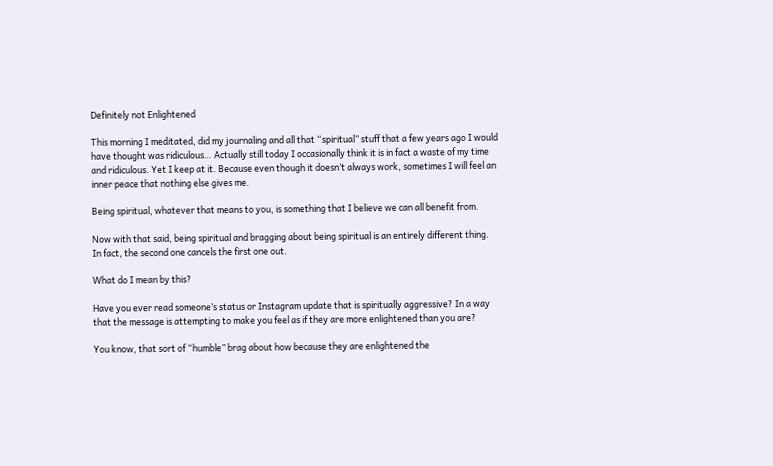Definitely not Enlightened

This morning I meditated, did my journaling and all that “spiritual” stuff that a few years ago I would have thought was ridiculous… Actually still today I occasionally think it is in fact a waste of my time and ridiculous. Yet I keep at it. Because even though it doesn’t always work, sometimes I will feel an inner peace that nothing else gives me.

Being spiritual, whatever that means to you, is something that I believe we can all benefit from.

Now with that said, being spiritual and bragging about being spiritual is an entirely different thing. In fact, the second one cancels the first one out.

What do I mean by this?

Have you ever read someone’s status or Instagram update that is spiritually aggressive? In a way that the message is attempting to make you feel as if they are more enlightened than you are?

You know, that sort of “humble” brag about how because they are enlightened the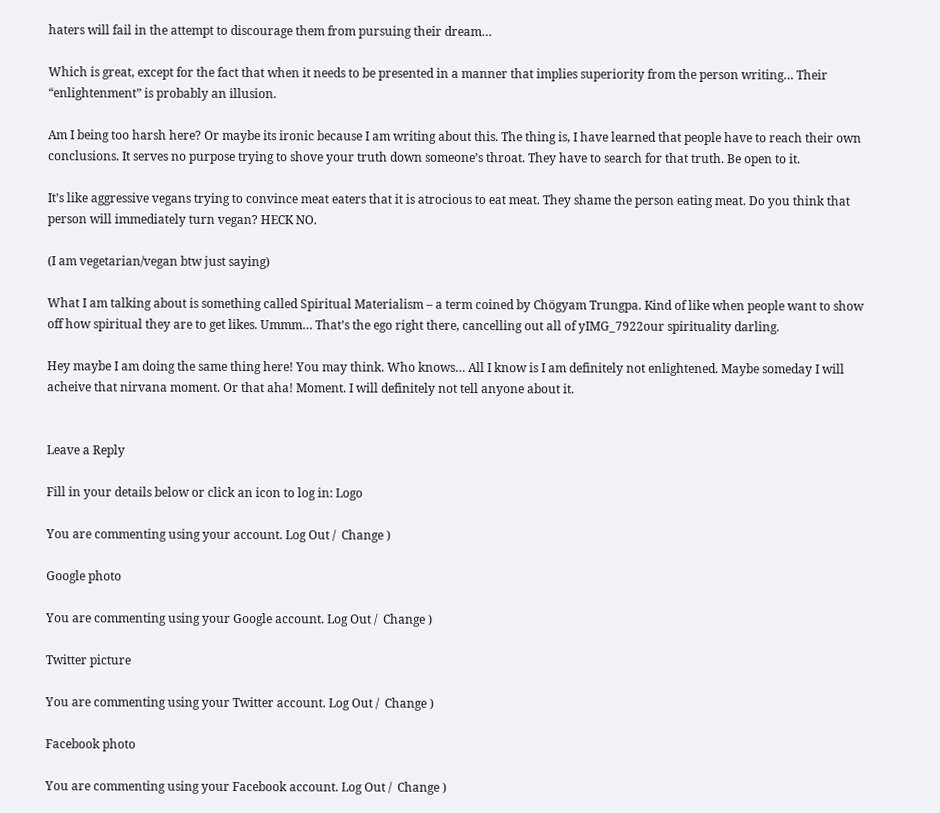haters will fail in the attempt to discourage them from pursuing their dream…

Which is great, except for the fact that when it needs to be presented in a manner that implies superiority from the person writing… Their “enlightenment” is probably an illusion.

Am I being too harsh here? Or maybe its ironic because I am writing about this. The thing is, I have learned that people have to reach their own conclusions. It serves no purpose trying to shove your truth down someone’s throat. They have to search for that truth. Be open to it.

It’s like aggressive vegans trying to convince meat eaters that it is atrocious to eat meat. They shame the person eating meat. Do you think that person will immediately turn vegan? HECK NO.

(I am vegetarian/vegan btw just saying)

What I am talking about is something called Spiritual Materialism – a term coined by Chögyam Trungpa. Kind of like when people want to show off how spiritual they are to get likes. Ummm… That’s the ego right there, cancelling out all of yIMG_7922our spirituality darling.

Hey maybe I am doing the same thing here! You may think. Who knows… All I know is I am definitely not enlightened. Maybe someday I will acheive that nirvana moment. Or that aha! Moment. I will definitely not tell anyone about it.


Leave a Reply

Fill in your details below or click an icon to log in: Logo

You are commenting using your account. Log Out /  Change )

Google photo

You are commenting using your Google account. Log Out /  Change )

Twitter picture

You are commenting using your Twitter account. Log Out /  Change )

Facebook photo

You are commenting using your Facebook account. Log Out /  Change )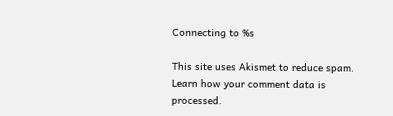Connecting to %s

This site uses Akismet to reduce spam. Learn how your comment data is processed.